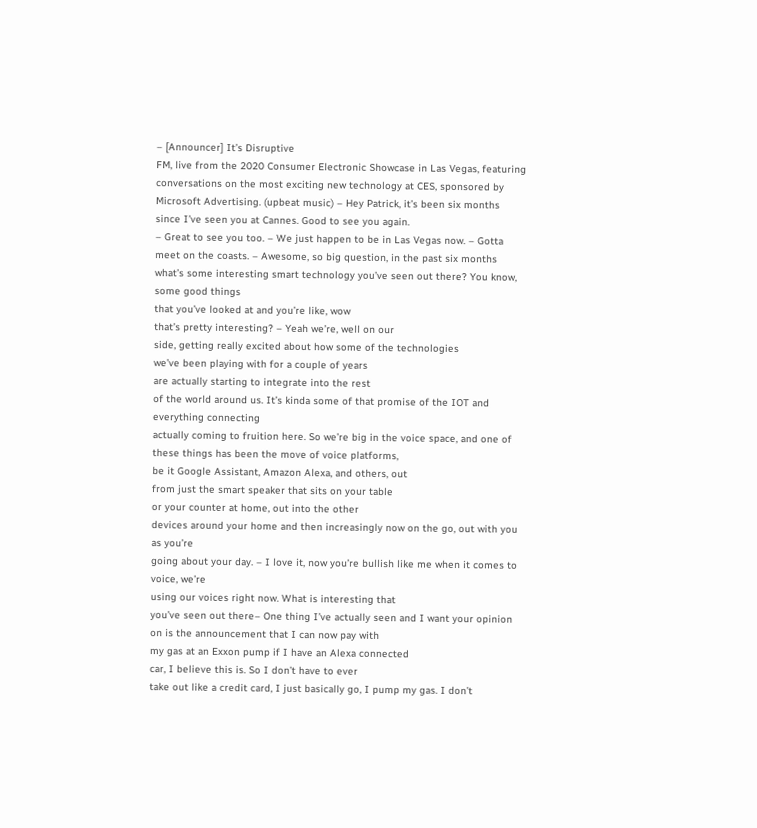– [Announcer] It’s Disruptive
FM, live from the 2020 Consumer Electronic Showcase in Las Vegas, featuring conversations on the most exciting new technology at CES, sponsored by Microsoft Advertising. (upbeat music) – Hey Patrick, it’s been six months since I’ve seen you at Cannes. Good to see you again.
– Great to see you too. – We just happen to be in Las Vegas now. – Gotta meet on the coasts. – Awesome, so big question, in the past six months
what’s some interesting smart technology you’ve seen out there? You know, some good things
that you’ve looked at and you’re like, wow
that’s pretty interesting? – Yeah we’re, well on our
side, getting really excited about how some of the technologies
we’ve been playing with for a couple of years
are actually starting to integrate into the rest
of the world around us. It’s kinda some of that promise of the IOT and everything connecting
actually coming to fruition here. So we’re big in the voice space, and one of these things has been the move of voice platforms,
be it Google Assistant, Amazon Alexa, and others, out
from just the smart speaker that sits on your table
or your counter at home, out into the other
devices around your home and then increasingly now on the go, out with you as you’re
going about your day. – I love it, now you’re bullish like me when it comes to voice, we’re
using our voices right now. What is interesting that
you’ve seen out there– One thing I’ve actually seen and I want your opinion
on is the announcement that I can now pay with
my gas at an Exxon pump if I have an Alexa connected
car, I believe this is. So I don’t have to ever
take out like a credit card, I just basically go, I pump my gas. I don’t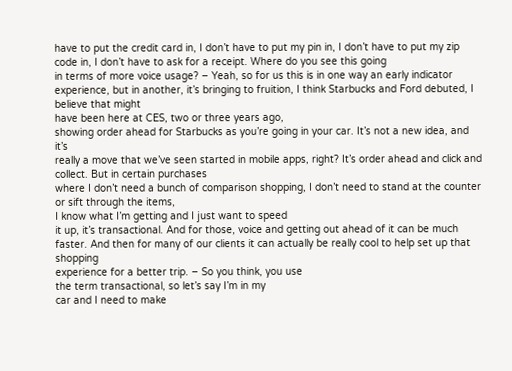have to put the credit card in, I don’t have to put my pin in, I don’t have to put my zip code in, I don’t have to ask for a receipt. Where do you see this going
in terms of more voice usage? – Yeah, so for us this is in one way an early indicator experience, but in another, it’s bringing to fruition, I think Starbucks and Ford debuted, I believe that might
have been here at CES, two or three years ago,
showing order ahead for Starbucks as you’re going in your car. It’s not a new idea, and it’s
really a move that we’ve seen started in mobile apps, right? It’s order ahead and click and collect. But in certain purchases
where I don’t need a bunch of comparison shopping, I don’t need to stand at the counter or sift through the items,
I know what I’m getting and I just want to speed
it up, it’s transactional. And for those, voice and getting out ahead of it can be much faster. And then for many of our clients it can actually be really cool to help set up that shopping
experience for a better trip. – So you think, you use
the term transactional, so let’s say I’m in my
car and I need to make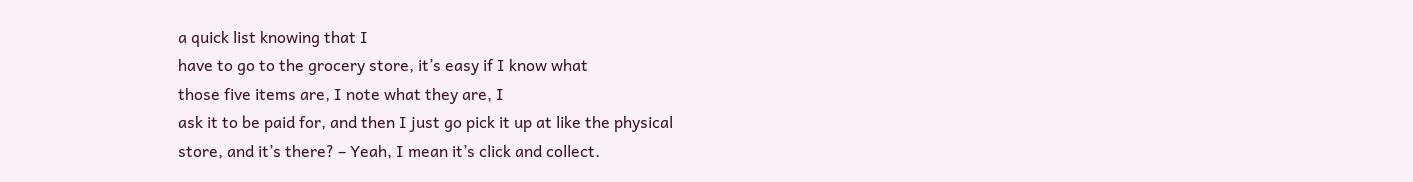a quick list knowing that I
have to go to the grocery store, it’s easy if I know what
those five items are, I note what they are, I
ask it to be paid for, and then I just go pick it up at like the physical
store, and it’s there? – Yeah, I mean it’s click and collect.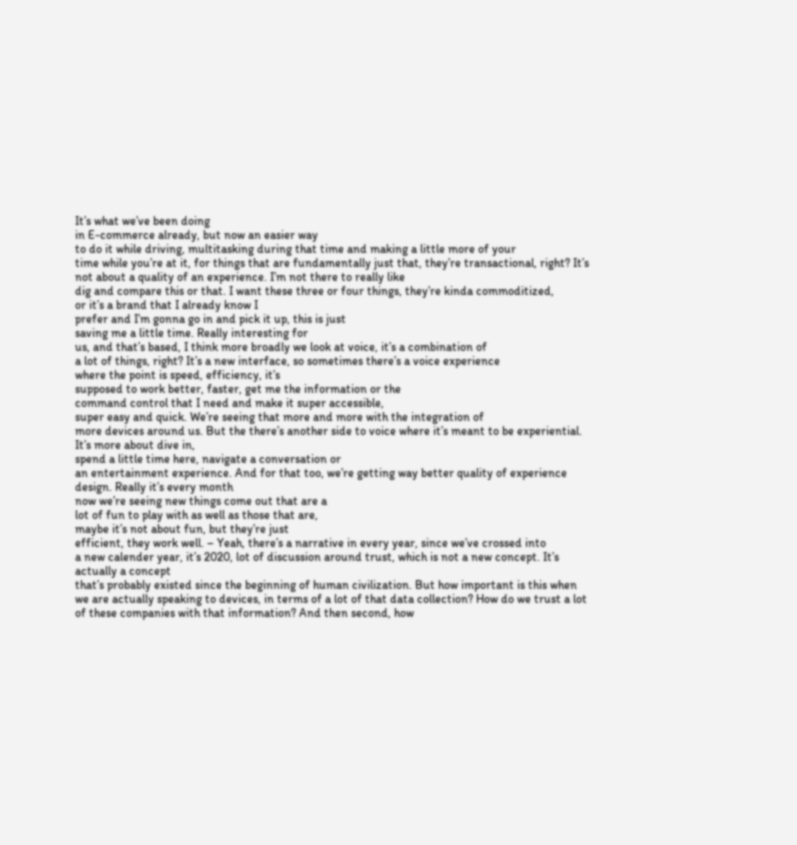It’s what we’ve been doing
in E-commerce already, but now an easier way
to do it while driving, multitasking during that time and making a little more of your
time while you’re at it, for things that are fundamentally just that, they’re transactional, right? It’s not about a quality of an experience. I’m not there to really like
dig and compare this or that. I want these three or four things, they’re kinda commoditized,
or it’s a brand that I already know I
prefer and I’m gonna go in and pick it up, this is just
saving me a little time. Really interesting for
us, and that’s based, I think more broadly we look at voice, it’s a combination of
a lot of things, right? It’s a new interface, so sometimes there’s a voice experience
where the point is speed, efficiency, it’s
supposed to work better, faster, get me the information or the
command control that I need and make it super accessible,
super easy and quick. We’re seeing that more and more with the integration of
more devices around us. But the there’s another side to voice where it’s meant to be experiential. It’s more about dive in,
spend a little time here, navigate a conversation or
an entertainment experience. And for that too, we’re getting way better quality of experience design. Really it’s every month
now we’re seeing new things come out that are a
lot of fun to play with as well as those that are,
maybe it’s not about fun, but they’re just
efficient, they work well. – Yeah, there’s a narrative in every year, since we’ve crossed into
a new calender year, it’s 2020, lot of discussion around trust, which is not a new concept. It’s actually a concept
that’s probably existed since the beginning of human civilization. But how important is this when we are actually speaking to devices, in terms of a lot of that data collection? How do we trust a lot of these companies with that information? And then second, how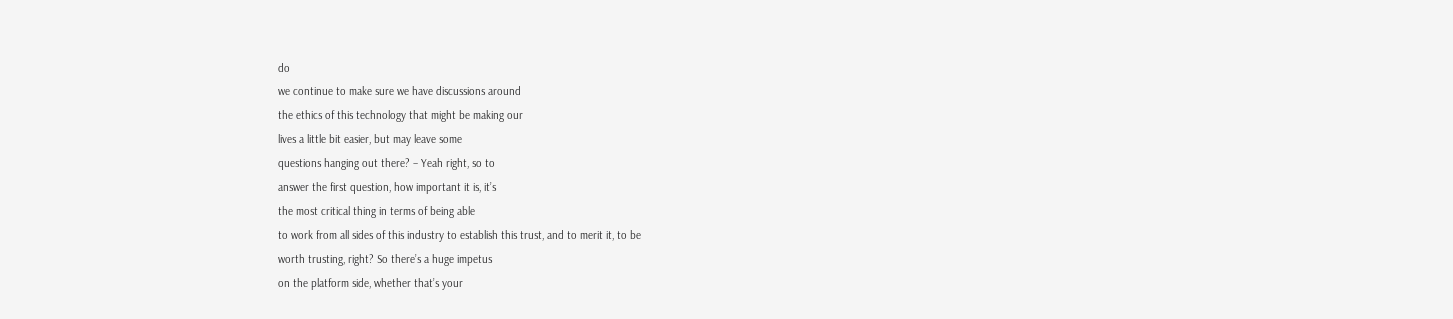do
we continue to make sure we have discussions around
the ethics of this technology that might be making our
lives a little bit easier, but may leave some
questions hanging out there? – Yeah right, so to
answer the first question, how important it is, it’s
the most critical thing in terms of being able
to work from all sides of this industry to establish this trust, and to merit it, to be
worth trusting, right? So there’s a huge impetus
on the platform side, whether that’s your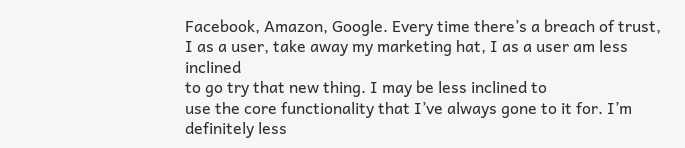Facebook, Amazon, Google. Every time there’s a breach of trust, I as a user, take away my marketing hat, I as a user am less inclined
to go try that new thing. I may be less inclined to
use the core functionality that I’ve always gone to it for. I’m definitely less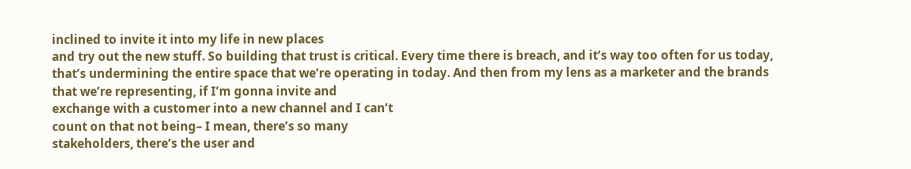inclined to invite it into my life in new places
and try out the new stuff. So building that trust is critical. Every time there is breach, and it’s way too often for us today, that’s undermining the entire space that we’re operating in today. And then from my lens as a marketer and the brands that we’re representing, if I’m gonna invite and
exchange with a customer into a new channel and I can’t
count on that not being– I mean, there’s so many
stakeholders, there’s the user and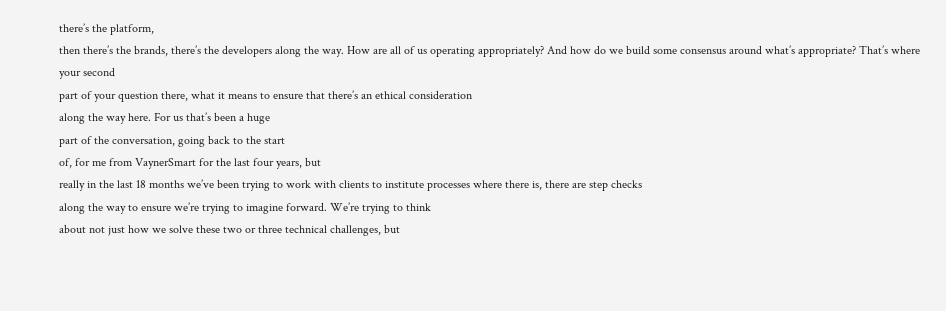there’s the platform,
then there’s the brands, there’s the developers along the way. How are all of us operating appropriately? And how do we build some consensus around what’s appropriate? That’s where your second
part of your question there, what it means to ensure that there’s an ethical consideration
along the way here. For us that’s been a huge
part of the conversation, going back to the start
of, for me from VaynerSmart for the last four years, but
really in the last 18 months we’ve been trying to work with clients to institute processes where there is, there are step checks
along the way to ensure we’re trying to imagine forward. We’re trying to think
about not just how we solve these two or three technical challenges, but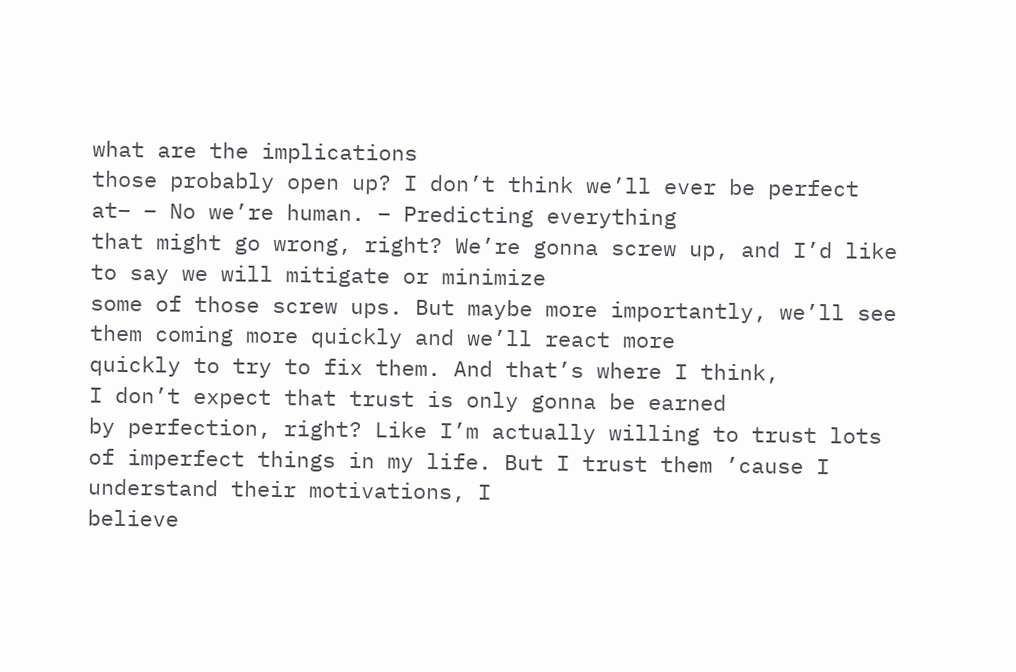what are the implications
those probably open up? I don’t think we’ll ever be perfect at– – No we’re human. – Predicting everything
that might go wrong, right? We’re gonna screw up, and I’d like to say we will mitigate or minimize
some of those screw ups. But maybe more importantly, we’ll see them coming more quickly and we’ll react more
quickly to try to fix them. And that’s where I think,
I don’t expect that trust is only gonna be earned
by perfection, right? Like I’m actually willing to trust lots of imperfect things in my life. But I trust them ’cause I understand their motivations, I
believe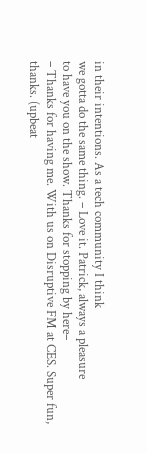in their intentions. As a tech community I think
we gotta do the same thing. – Love it. Patrick, always a pleasure
to have you on the show. Thanks for stopping by here–
– Thanks for having me. With us on Disruptive FM at CES. Super fun, thanks. (upbeat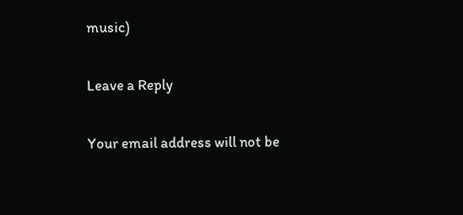music)

Leave a Reply

Your email address will not be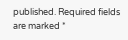published. Required fields are marked *